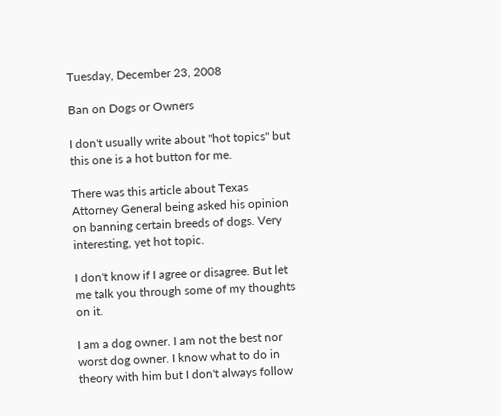Tuesday, December 23, 2008

Ban on Dogs or Owners

I don't usually write about "hot topics" but this one is a hot button for me.

There was this article about Texas Attorney General being asked his opinion on banning certain breeds of dogs. Very interesting, yet hot topic.

I don't know if I agree or disagree. But let me talk you through some of my thoughts on it.

I am a dog owner. I am not the best nor worst dog owner. I know what to do in theory with him but I don't always follow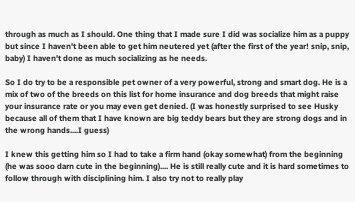through as much as I should. One thing that I made sure I did was socialize him as a puppy but since I haven't been able to get him neutered yet (after the first of the year! snip, snip, baby) I haven't done as much socializing as he needs.

So I do try to be a responsible pet owner of a very powerful, strong and smart dog. He is a mix of two of the breeds on this list for home insurance and dog breeds that might raise your insurance rate or you may even get denied. (I was honestly surprised to see Husky because all of them that I have known are big teddy bears but they are strong dogs and in the wrong hands....I guess)

I knew this getting him so I had to take a firm hand (okay somewhat) from the beginning (he was sooo darn cute in the beginning).... He is still really cute and it is hard sometimes to follow through with disciplining him. I also try not to really play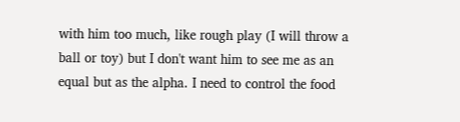with him too much, like rough play (I will throw a ball or toy) but I don't want him to see me as an equal but as the alpha. I need to control the food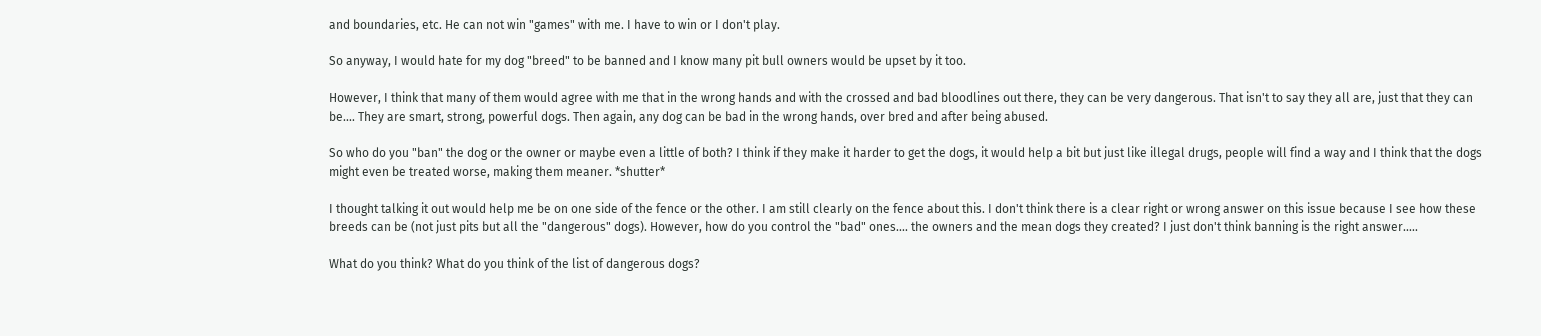and boundaries, etc. He can not win "games" with me. I have to win or I don't play.

So anyway, I would hate for my dog "breed" to be banned and I know many pit bull owners would be upset by it too.

However, I think that many of them would agree with me that in the wrong hands and with the crossed and bad bloodlines out there, they can be very dangerous. That isn't to say they all are, just that they can be.... They are smart, strong, powerful dogs. Then again, any dog can be bad in the wrong hands, over bred and after being abused.

So who do you "ban" the dog or the owner or maybe even a little of both? I think if they make it harder to get the dogs, it would help a bit but just like illegal drugs, people will find a way and I think that the dogs might even be treated worse, making them meaner. *shutter*

I thought talking it out would help me be on one side of the fence or the other. I am still clearly on the fence about this. I don't think there is a clear right or wrong answer on this issue because I see how these breeds can be (not just pits but all the "dangerous" dogs). However, how do you control the "bad" ones.... the owners and the mean dogs they created? I just don't think banning is the right answer.....

What do you think? What do you think of the list of dangerous dogs?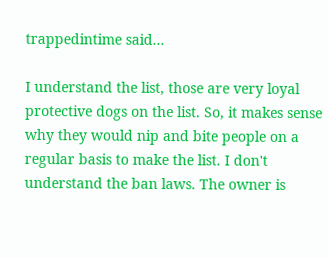trappedintime said...

I understand the list, those are very loyal protective dogs on the list. So, it makes sense why they would nip and bite people on a regular basis to make the list. I don't understand the ban laws. The owner is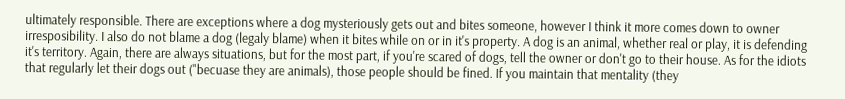ultimately responsible. There are exceptions where a dog mysteriously gets out and bites someone, however I think it more comes down to owner irresposibility. I also do not blame a dog (legaly blame) when it bites while on or in it's property. A dog is an animal, whether real or play, it is defending it's territory. Again, there are always situations, but for the most part, if you're scared of dogs, tell the owner or don't go to their house. As for the idiots that regularly let their dogs out ("becuase they are animals), those people should be fined. If you maintain that mentality (they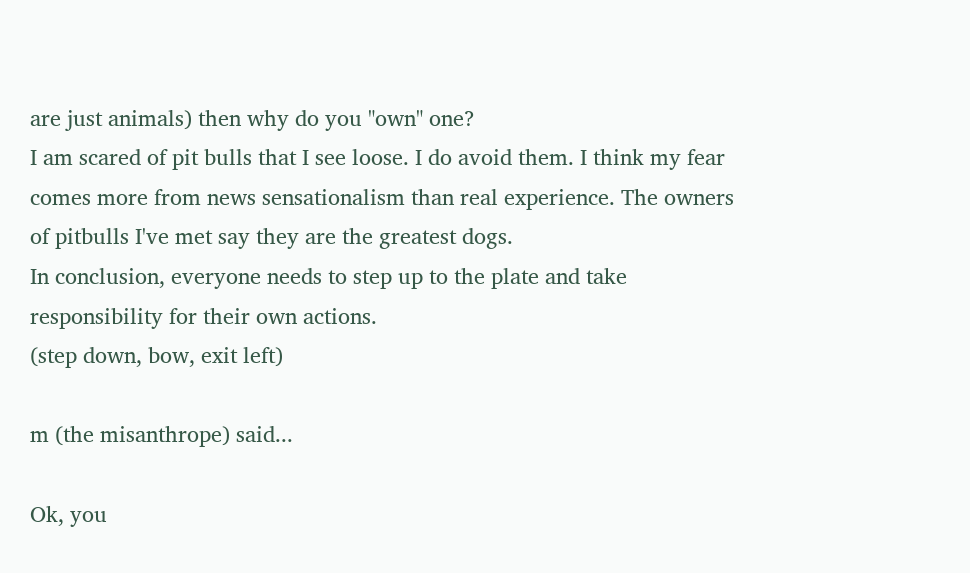are just animals) then why do you "own" one?
I am scared of pit bulls that I see loose. I do avoid them. I think my fear comes more from news sensationalism than real experience. The owners of pitbulls I've met say they are the greatest dogs.
In conclusion, everyone needs to step up to the plate and take responsibility for their own actions.
(step down, bow, exit left)

m (the misanthrope) said...

Ok, you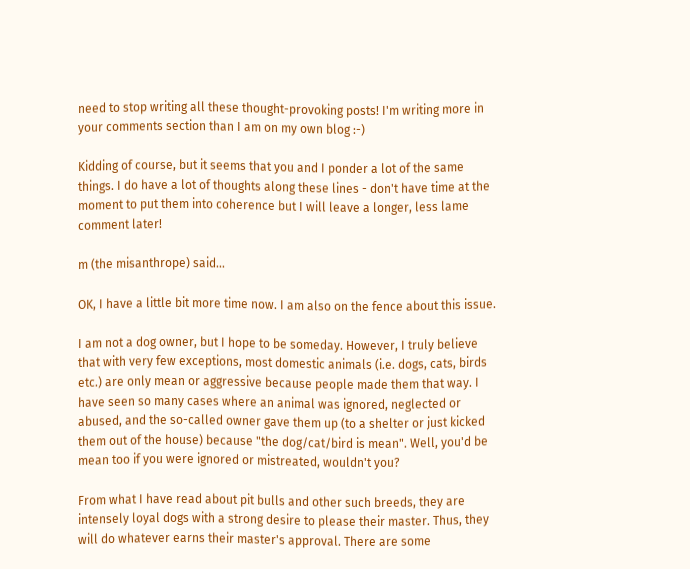need to stop writing all these thought-provoking posts! I'm writing more in your comments section than I am on my own blog :-)

Kidding of course, but it seems that you and I ponder a lot of the same things. I do have a lot of thoughts along these lines - don't have time at the moment to put them into coherence but I will leave a longer, less lame comment later!

m (the misanthrope) said...

OK, I have a little bit more time now. I am also on the fence about this issue.

I am not a dog owner, but I hope to be someday. However, I truly believe that with very few exceptions, most domestic animals (i.e. dogs, cats, birds etc.) are only mean or aggressive because people made them that way. I have seen so many cases where an animal was ignored, neglected or abused, and the so-called owner gave them up (to a shelter or just kicked them out of the house) because "the dog/cat/bird is mean". Well, you'd be mean too if you were ignored or mistreated, wouldn't you?

From what I have read about pit bulls and other such breeds, they are intensely loyal dogs with a strong desire to please their master. Thus, they will do whatever earns their master's approval. There are some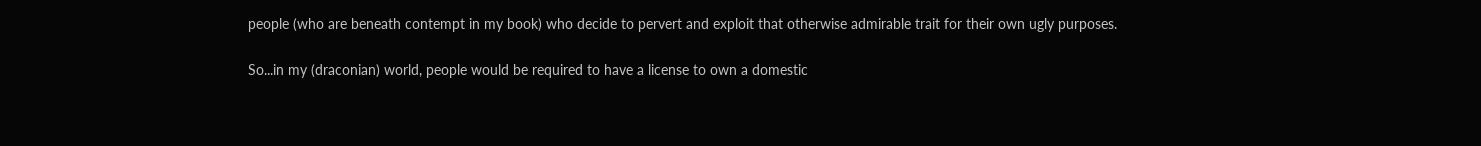people (who are beneath contempt in my book) who decide to pervert and exploit that otherwise admirable trait for their own ugly purposes.

So...in my (draconian) world, people would be required to have a license to own a domestic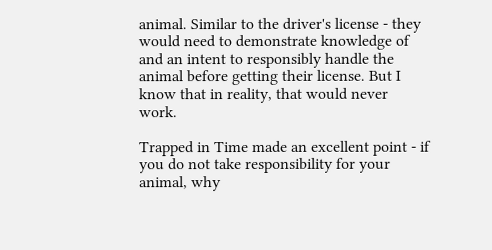animal. Similar to the driver's license - they would need to demonstrate knowledge of and an intent to responsibly handle the animal before getting their license. But I know that in reality, that would never work.

Trapped in Time made an excellent point - if you do not take responsibility for your animal, why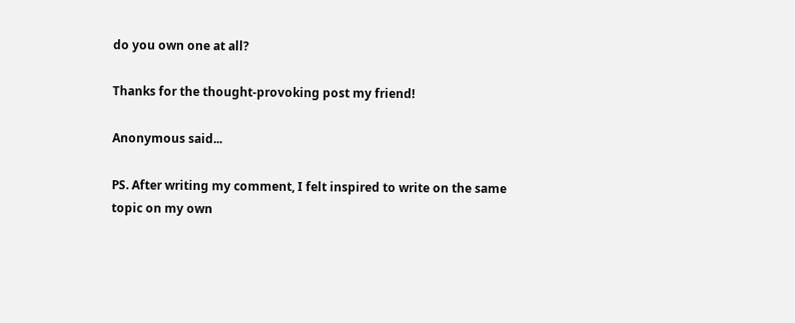do you own one at all?

Thanks for the thought-provoking post my friend!

Anonymous said...

PS. After writing my comment, I felt inspired to write on the same topic on my own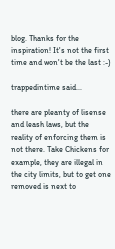blog. Thanks for the inspiration! It's not the first time and won't be the last :-)

trappedintime said...

there are pleanty of lisense and leash laws, but the reality of enforcing them is not there. Take Chickens for example, they are illegal in the city limits, but to get one removed is next to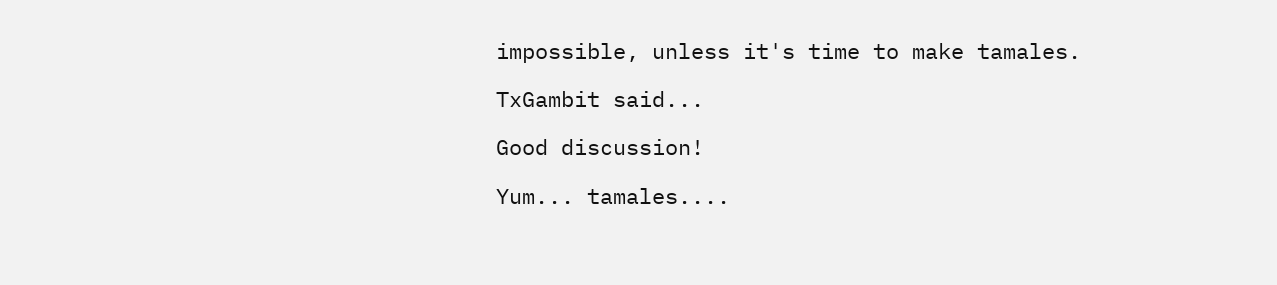impossible, unless it's time to make tamales.

TxGambit said...

Good discussion!

Yum... tamales....